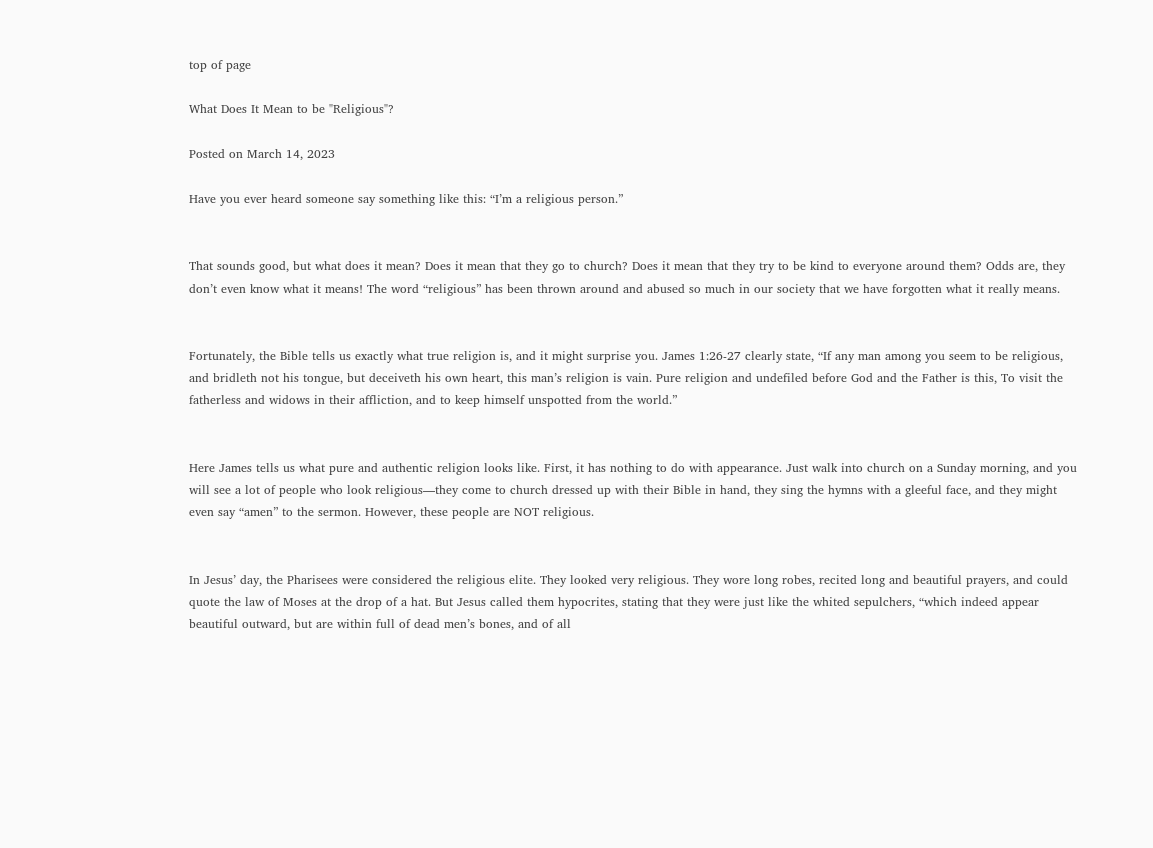top of page

What Does It Mean to be "Religious"?

Posted on March 14, 2023

Have you ever heard someone say something like this: “I’m a religious person.”


That sounds good, but what does it mean? Does it mean that they go to church? Does it mean that they try to be kind to everyone around them? Odds are, they don’t even know what it means! The word “religious” has been thrown around and abused so much in our society that we have forgotten what it really means.


Fortunately, the Bible tells us exactly what true religion is, and it might surprise you. James 1:26-27 clearly state, “If any man among you seem to be religious, and bridleth not his tongue, but deceiveth his own heart, this man’s religion is vain. Pure religion and undefiled before God and the Father is this, To visit the fatherless and widows in their affliction, and to keep himself unspotted from the world.”


Here James tells us what pure and authentic religion looks like. First, it has nothing to do with appearance. Just walk into church on a Sunday morning, and you will see a lot of people who look religious—they come to church dressed up with their Bible in hand, they sing the hymns with a gleeful face, and they might even say “amen” to the sermon. However, these people are NOT religious.


In Jesus’ day, the Pharisees were considered the religious elite. They looked very religious. They wore long robes, recited long and beautiful prayers, and could quote the law of Moses at the drop of a hat. But Jesus called them hypocrites, stating that they were just like the whited sepulchers, “which indeed appear beautiful outward, but are within full of dead men’s bones, and of all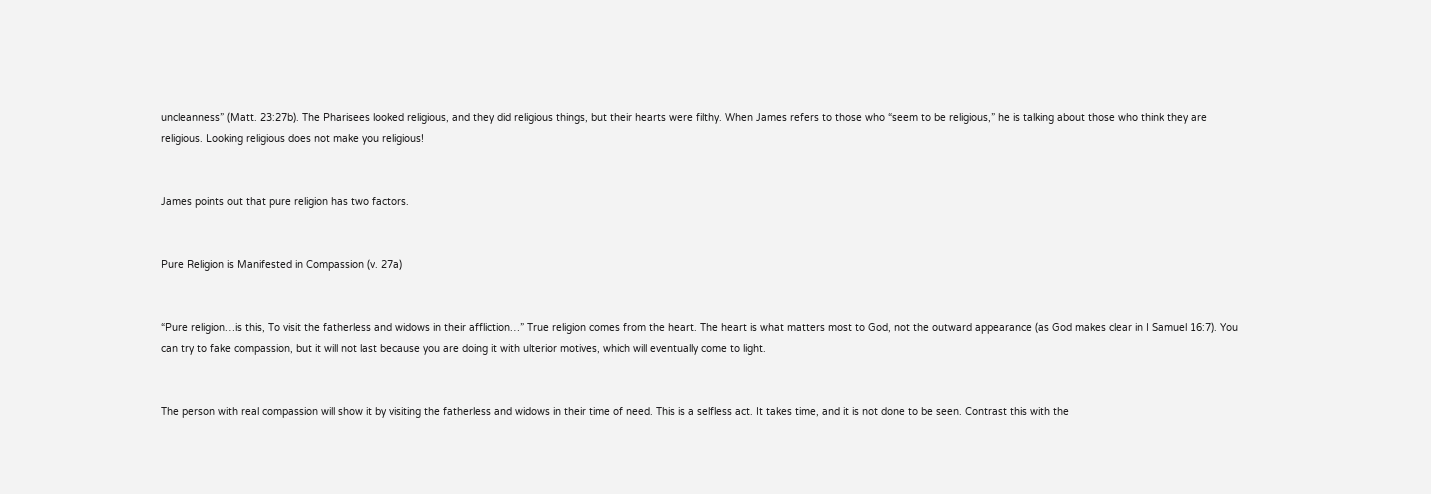uncleanness” (Matt. 23:27b). The Pharisees looked religious, and they did religious things, but their hearts were filthy. When James refers to those who “seem to be religious,” he is talking about those who think they are religious. Looking religious does not make you religious!


James points out that pure religion has two factors.


Pure Religion is Manifested in Compassion (v. 27a)


“Pure religion…is this, To visit the fatherless and widows in their affliction…” True religion comes from the heart. The heart is what matters most to God, not the outward appearance (as God makes clear in I Samuel 16:7). You can try to fake compassion, but it will not last because you are doing it with ulterior motives, which will eventually come to light.


The person with real compassion will show it by visiting the fatherless and widows in their time of need. This is a selfless act. It takes time, and it is not done to be seen. Contrast this with the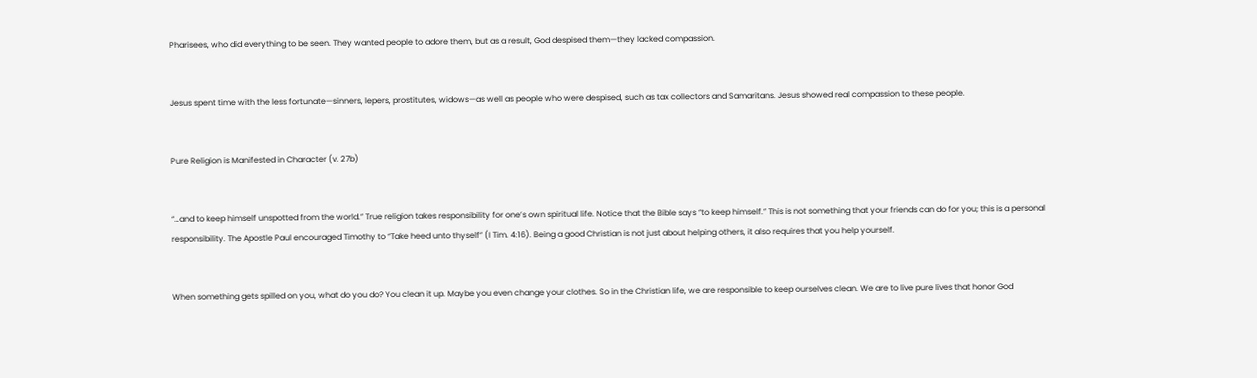Pharisees, who did everything to be seen. They wanted people to adore them, but as a result, God despised them—they lacked compassion.


Jesus spent time with the less fortunate—sinners, lepers, prostitutes, widows—as well as people who were despised, such as tax collectors and Samaritans. Jesus showed real compassion to these people.


Pure Religion is Manifested in Character (v. 27b)


“…and to keep himself unspotted from the world.” True religion takes responsibility for one’s own spiritual life. Notice that the Bible says “to keep himself.” This is not something that your friends can do for you; this is a personal responsibility. The Apostle Paul encouraged Timothy to “Take heed unto thyself” (I Tim. 4:16). Being a good Christian is not just about helping others, it also requires that you help yourself.


When something gets spilled on you, what do you do? You clean it up. Maybe you even change your clothes. So in the Christian life, we are responsible to keep ourselves clean. We are to live pure lives that honor God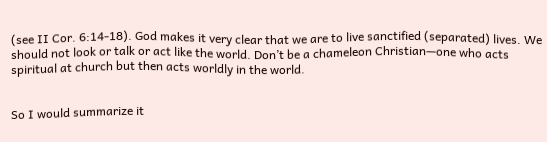(see II Cor. 6:14-18). God makes it very clear that we are to live sanctified (separated) lives. We should not look or talk or act like the world. Don’t be a chameleon Christian—one who acts spiritual at church but then acts worldly in the world.


So I would summarize it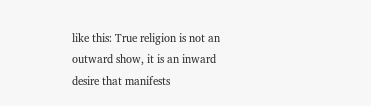like this: True religion is not an outward show, it is an inward desire that manifests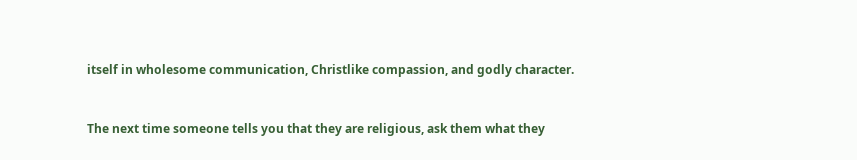itself in wholesome communication, Christlike compassion, and godly character.


The next time someone tells you that they are religious, ask them what they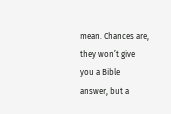mean. Chances are, they won’t give you a Bible answer, but a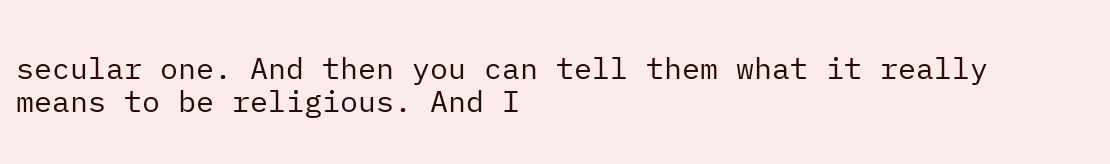secular one. And then you can tell them what it really means to be religious. And I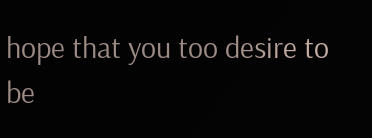hope that you too desire to be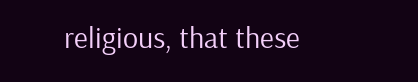religious, that these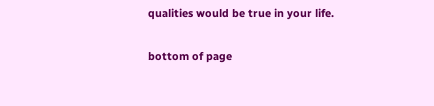qualities would be true in your life.

bottom of page